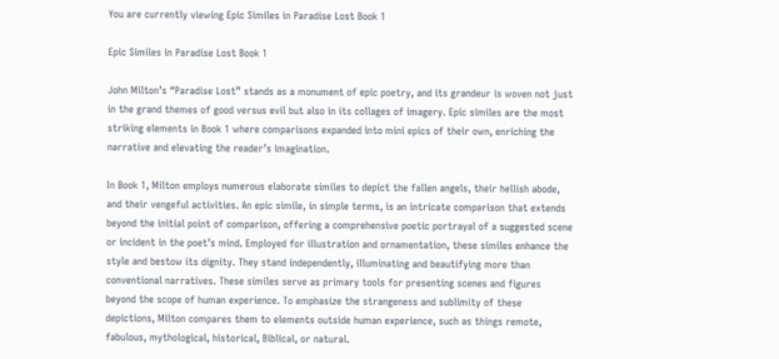You are currently viewing Epic Similes in Paradise Lost Book 1

Epic Similes in Paradise Lost Book 1

John Milton’s “Paradise Lost” stands as a monument of epic poetry, and its grandeur is woven not just in the grand themes of good versus evil but also in its collages of imagery. Epic similes are the most striking elements in Book 1 where comparisons expanded into mini epics of their own, enriching the narrative and elevating the reader’s imagination.

In Book 1, Milton employs numerous elaborate similes to depict the fallen angels, their hellish abode, and their vengeful activities. An epic simile, in simple terms, is an intricate comparison that extends beyond the initial point of comparison, offering a comprehensive poetic portrayal of a suggested scene or incident in the poet’s mind. Employed for illustration and ornamentation, these similes enhance the style and bestow its dignity. They stand independently, illuminating and beautifying more than conventional narratives. These similes serve as primary tools for presenting scenes and figures beyond the scope of human experience. To emphasize the strangeness and sublimity of these depictions, Milton compares them to elements outside human experience, such as things remote, fabulous, mythological, historical, Biblical, or natural.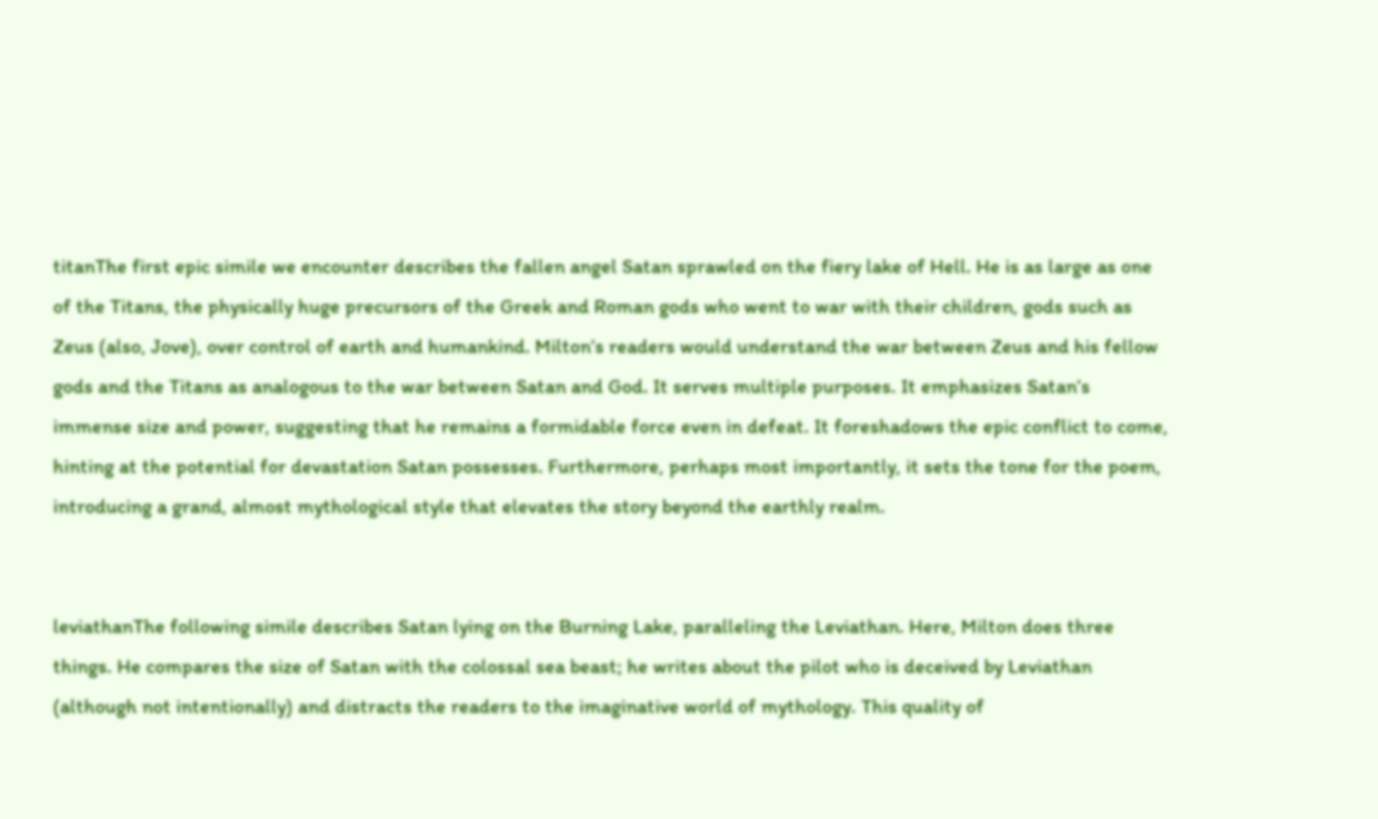titanThe first epic simile we encounter describes the fallen angel Satan sprawled on the fiery lake of Hell. He is as large as one of the Titans, the physically huge precursors of the Greek and Roman gods who went to war with their children, gods such as Zeus (also, Jove), over control of earth and humankind. Milton’s readers would understand the war between Zeus and his fellow gods and the Titans as analogous to the war between Satan and God. It serves multiple purposes. It emphasizes Satan’s immense size and power, suggesting that he remains a formidable force even in defeat. It foreshadows the epic conflict to come, hinting at the potential for devastation Satan possesses. Furthermore, perhaps most importantly, it sets the tone for the poem, introducing a grand, almost mythological style that elevates the story beyond the earthly realm.


leviathanThe following simile describes Satan lying on the Burning Lake, paralleling the Leviathan. Here, Milton does three things. He compares the size of Satan with the colossal sea beast; he writes about the pilot who is deceived by Leviathan (although not intentionally) and distracts the readers to the imaginative world of mythology. This quality of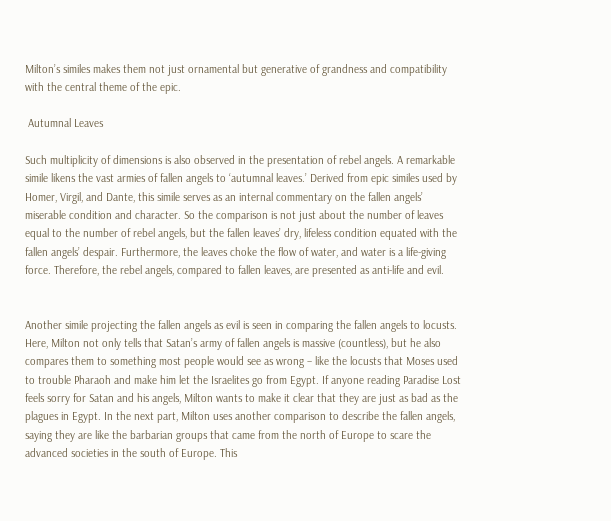Milton’s similes makes them not just ornamental but generative of grandness and compatibility with the central theme of the epic.

 Autumnal Leaves

Such multiplicity of dimensions is also observed in the presentation of rebel angels. A remarkable simile likens the vast armies of fallen angels to ‘autumnal leaves.’ Derived from epic similes used by Homer, Virgil, and Dante, this simile serves as an internal commentary on the fallen angels’ miserable condition and character. So the comparison is not just about the number of leaves equal to the number of rebel angels, but the fallen leaves’ dry, lifeless condition equated with the fallen angels’ despair. Furthermore, the leaves choke the flow of water, and water is a life-giving force. Therefore, the rebel angels, compared to fallen leaves, are presented as anti-life and evil.


Another simile projecting the fallen angels as evil is seen in comparing the fallen angels to locusts. Here, Milton not only tells that Satan’s army of fallen angels is massive (countless), but he also compares them to something most people would see as wrong – like the locusts that Moses used to trouble Pharaoh and make him let the Israelites go from Egypt. If anyone reading Paradise Lost feels sorry for Satan and his angels, Milton wants to make it clear that they are just as bad as the plagues in Egypt. In the next part, Milton uses another comparison to describe the fallen angels, saying they are like the barbarian groups that came from the north of Europe to scare the advanced societies in the south of Europe. This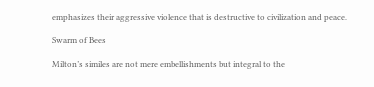emphasizes their aggressive violence that is destructive to civilization and peace.

Swarm of Bees

Milton’s similes are not mere embellishments but integral to the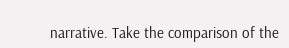narrative. Take the comparison of the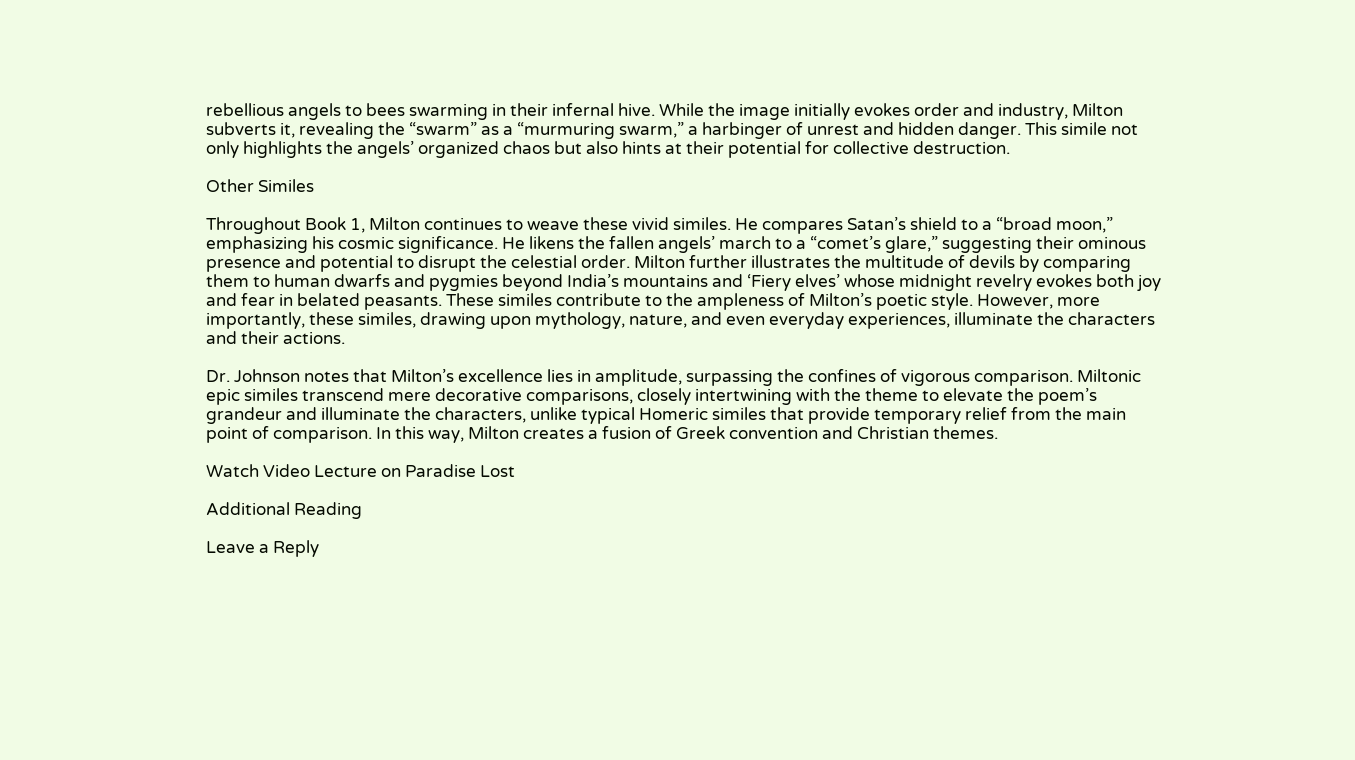rebellious angels to bees swarming in their infernal hive. While the image initially evokes order and industry, Milton subverts it, revealing the “swarm” as a “murmuring swarm,” a harbinger of unrest and hidden danger. This simile not only highlights the angels’ organized chaos but also hints at their potential for collective destruction.

Other Similes

Throughout Book 1, Milton continues to weave these vivid similes. He compares Satan’s shield to a “broad moon,” emphasizing his cosmic significance. He likens the fallen angels’ march to a “comet’s glare,” suggesting their ominous presence and potential to disrupt the celestial order. Milton further illustrates the multitude of devils by comparing them to human dwarfs and pygmies beyond India’s mountains and ‘Fiery elves’ whose midnight revelry evokes both joy and fear in belated peasants. These similes contribute to the ampleness of Milton’s poetic style. However, more importantly, these similes, drawing upon mythology, nature, and even everyday experiences, illuminate the characters and their actions.

Dr. Johnson notes that Milton’s excellence lies in amplitude, surpassing the confines of vigorous comparison. Miltonic epic similes transcend mere decorative comparisons, closely intertwining with the theme to elevate the poem’s grandeur and illuminate the characters, unlike typical Homeric similes that provide temporary relief from the main point of comparison. In this way, Milton creates a fusion of Greek convention and Christian themes.

Watch Video Lecture on Paradise Lost

Additional Reading

Leave a Reply